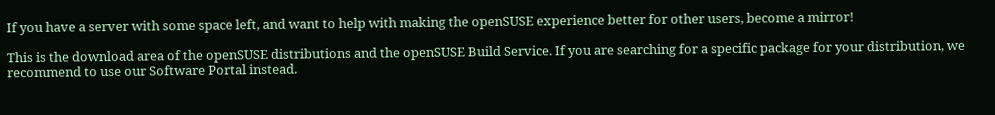If you have a server with some space left, and want to help with making the openSUSE experience better for other users, become a mirror!

This is the download area of the openSUSE distributions and the openSUSE Build Service. If you are searching for a specific package for your distribution, we recommend to use our Software Portal instead.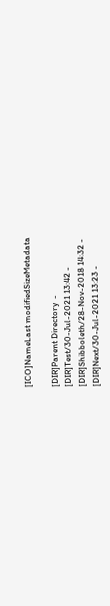[ICO]NameLast modifiedSizeMetadata

[DIR]Parent Directory  -
[DIR]Test/30-Jul-2021 13:42 -
[DIR]Shibboleth/28-Nov-2018 14:32 -
[DIR]Next/30-Jul-2021 13:23 -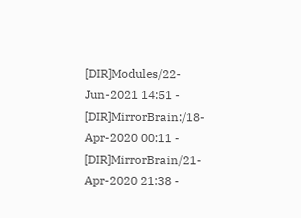[DIR]Modules/22-Jun-2021 14:51 -
[DIR]MirrorBrain:/18-Apr-2020 00:11 -
[DIR]MirrorBrain/21-Apr-2020 21:38 -